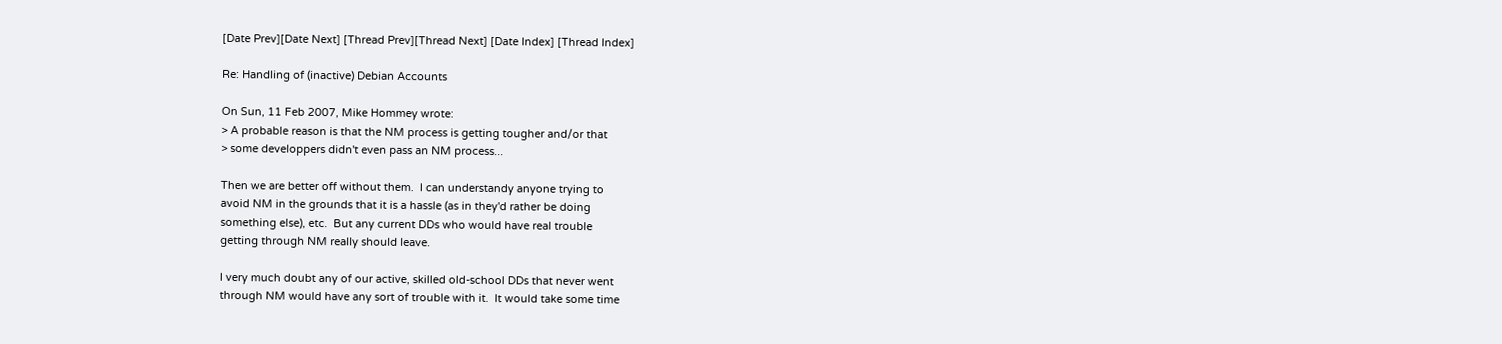[Date Prev][Date Next] [Thread Prev][Thread Next] [Date Index] [Thread Index]

Re: Handling of (inactive) Debian Accounts

On Sun, 11 Feb 2007, Mike Hommey wrote:
> A probable reason is that the NM process is getting tougher and/or that
> some developpers didn't even pass an NM process...

Then we are better off without them.  I can understandy anyone trying to
avoid NM in the grounds that it is a hassle (as in they'd rather be doing
something else), etc.  But any current DDs who would have real trouble
getting through NM really should leave.

I very much doubt any of our active, skilled old-school DDs that never went
through NM would have any sort of trouble with it.  It would take some time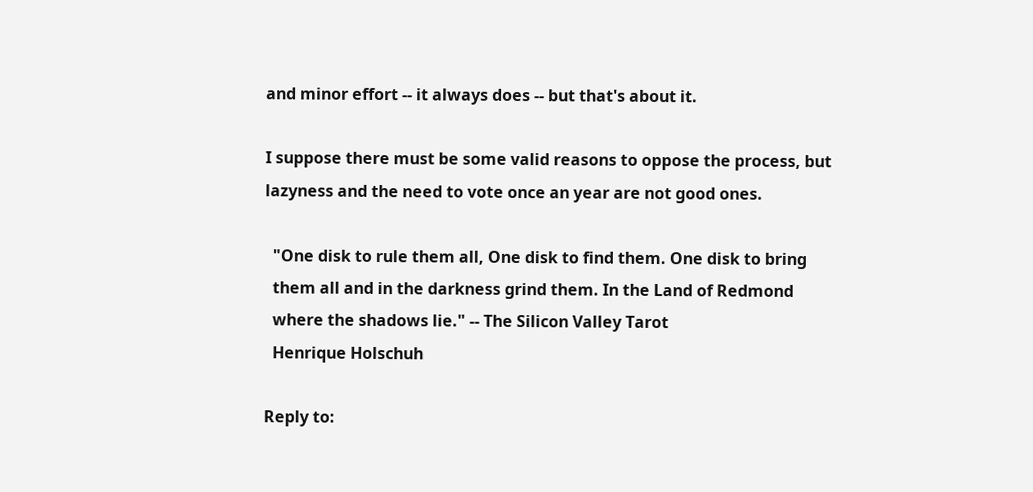and minor effort -- it always does -- but that's about it.

I suppose there must be some valid reasons to oppose the process, but
lazyness and the need to vote once an year are not good ones.

  "One disk to rule them all, One disk to find them. One disk to bring
  them all and in the darkness grind them. In the Land of Redmond
  where the shadows lie." -- The Silicon Valley Tarot
  Henrique Holschuh

Reply to: